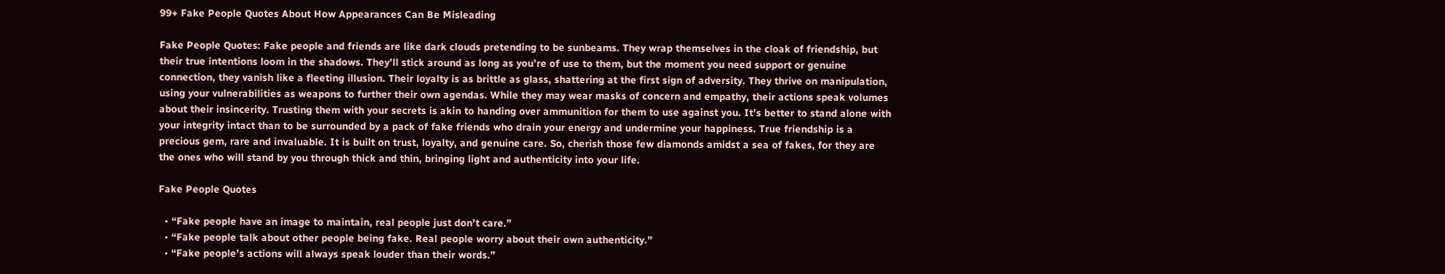99+ Fake People Quotes About How Appearances Can Be Misleading

Fake People Quotes: Fake people and friends are like dark clouds pretending to be sunbeams. They wrap themselves in the cloak of friendship, but their true intentions loom in the shadows. They’ll stick around as long as you’re of use to them, but the moment you need support or genuine connection, they vanish like a fleeting illusion. Their loyalty is as brittle as glass, shattering at the first sign of adversity. They thrive on manipulation, using your vulnerabilities as weapons to further their own agendas. While they may wear masks of concern and empathy, their actions speak volumes about their insincerity. Trusting them with your secrets is akin to handing over ammunition for them to use against you. It’s better to stand alone with your integrity intact than to be surrounded by a pack of fake friends who drain your energy and undermine your happiness. True friendship is a precious gem, rare and invaluable. It is built on trust, loyalty, and genuine care. So, cherish those few diamonds amidst a sea of fakes, for they are the ones who will stand by you through thick and thin, bringing light and authenticity into your life.

Fake People Quotes

  • “Fake people have an image to maintain, real people just don’t care.”
  • “Fake people talk about other people being fake. Real people worry about their own authenticity.”
  • “Fake people’s actions will always speak louder than their words.”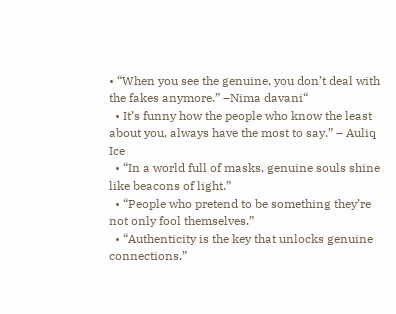• “When you see the genuine, you don’t deal with the fakes anymore.” –Nima davani“
  • It’s funny how the people who know the least about you, always have the most to say.” – Auliq Ice
  • “In a world full of masks, genuine souls shine like beacons of light.”
  • “People who pretend to be something they’re not only fool themselves.”
  • “Authenticity is the key that unlocks genuine connections.”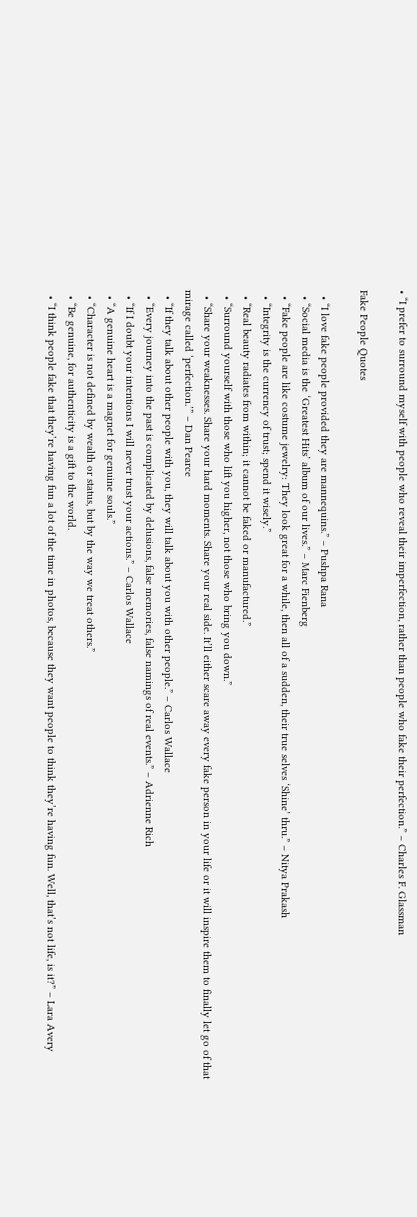• “I prefer to surround myself with people who reveal their imperfection, rather than people who fake their perfection.” – Charles F. Glassman

Fake People Quotes

  • “I love fake people provided they are mannequins.” – Pushpa Rana
  • “Social media is the ‘Greatest Hits’ album of our lives.” – Marc Fienberg
  • “Fake people are like costume jewelry: They look great for a while, then all of a sudden, their true selves ‘Shine’ thru.” – Nitya Prakash
  • “Integrity is the currency of trust; spend it wisely.”
  • “Real beauty radiates from within; it cannot be faked or manufactured.”
  • “Surround yourself with those who lift you higher, not those who bring you down.”
  • “Share your weaknesses. Share your hard moments. Share your real side. It’ll either scare away every fake person in your life or it will inspire them to finally let go of that mirage called ‘perfection.’” – Dan Pearce
  • “If they talk about other people with you, they will talk about you with other people.” – Carlos Wallace
  • “Every journey into the past is complicated by delusions, false memories, false namings of real events.” – Adrienne Rich
  • “If I doubt your intentions I will never trust your actions.” – Carlos Wallace
  • “A genuine heart is a magnet for genuine souls.”
  • “Character is not defined by wealth or status, but by the way we treat others.”
  • “Be genuine, for authenticity is a gift to the world.
  • “I think people fake that they’re having fun a lot of the time in photos, because they want people to think they’re having fun. Well, that’s not life, is it?” – Lara Avery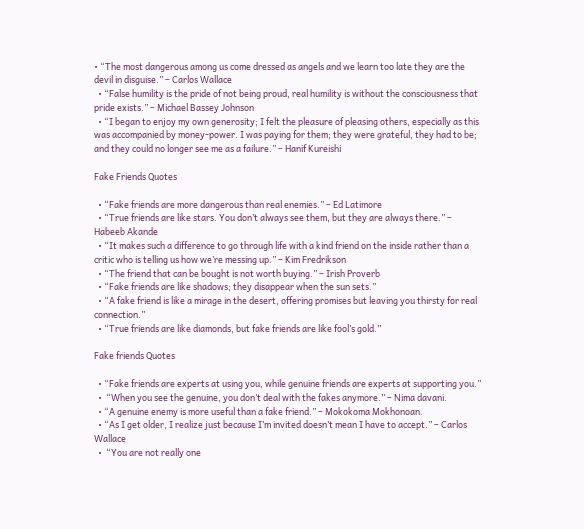• “The most dangerous among us come dressed as angels and we learn too late they are the devil in disguise.” – Carlos Wallace
  • “False humility is the pride of not being proud, real humility is without the consciousness that pride exists.” – Michael Bassey Johnson
  • “I began to enjoy my own generosity; I felt the pleasure of pleasing others, especially as this was accompanied by money-power. I was paying for them; they were grateful, they had to be; and they could no longer see me as a failure.” – Hanif Kureishi

Fake Friends Quotes

  • “Fake friends are more dangerous than real enemies.” – Ed Latimore
  • “True friends are like stars. You don’t always see them, but they are always there.” – Habeeb Akande
  • “It makes such a difference to go through life with a kind friend on the inside rather than a critic who is telling us how we’re messing up.” – Kim Fredrikson
  • “The friend that can be bought is not worth buying.” – Irish Proverb
  • “Fake friends are like shadows; they disappear when the sun sets.”
  • “A fake friend is like a mirage in the desert, offering promises but leaving you thirsty for real connection.”
  • “True friends are like diamonds, but fake friends are like fool’s gold.”

Fake friends Quotes

  • “Fake friends are experts at using you, while genuine friends are experts at supporting you.”
  •  “When you see the genuine, you don’t deal with the fakes anymore.” – Nima davani.
  • “A genuine enemy is more useful than a fake friend.” – Mokokoma Mokhonoan.
  • “As I get older, I realize just because I’m invited doesn’t mean I have to accept.” – Carlos Wallace
  •  “You are not really one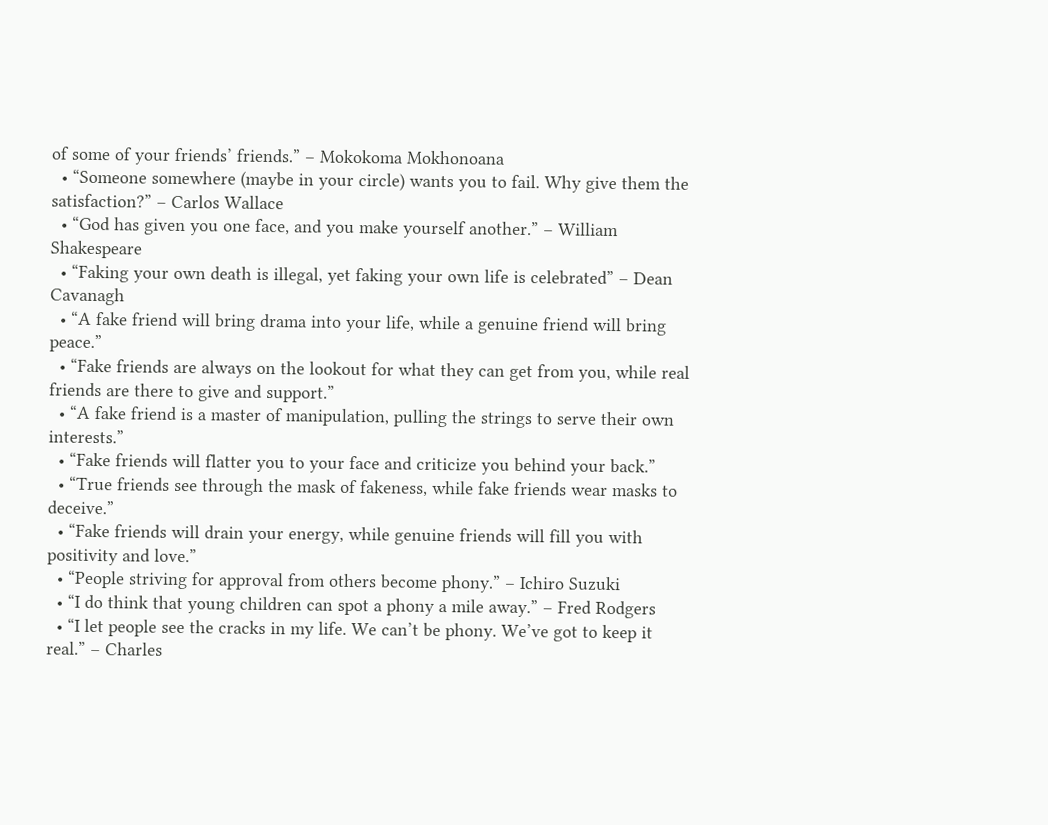of some of your friends’ friends.” – Mokokoma Mokhonoana
  • “Someone somewhere (maybe in your circle) wants you to fail. Why give them the satisfaction?” – Carlos Wallace
  • “God has given you one face, and you make yourself another.” – William Shakespeare
  • “Faking your own death is illegal, yet faking your own life is celebrated” – Dean Cavanagh
  • “A fake friend will bring drama into your life, while a genuine friend will bring peace.”
  • “Fake friends are always on the lookout for what they can get from you, while real friends are there to give and support.”
  • “A fake friend is a master of manipulation, pulling the strings to serve their own interests.”
  • “Fake friends will flatter you to your face and criticize you behind your back.”
  • “True friends see through the mask of fakeness, while fake friends wear masks to deceive.”
  • “Fake friends will drain your energy, while genuine friends will fill you with positivity and love.”
  • “People striving for approval from others become phony.” – Ichiro Suzuki
  • “I do think that young children can spot a phony a mile away.” – Fred Rodgers
  • “I let people see the cracks in my life. We can’t be phony. We’ve got to keep it real.” – Charles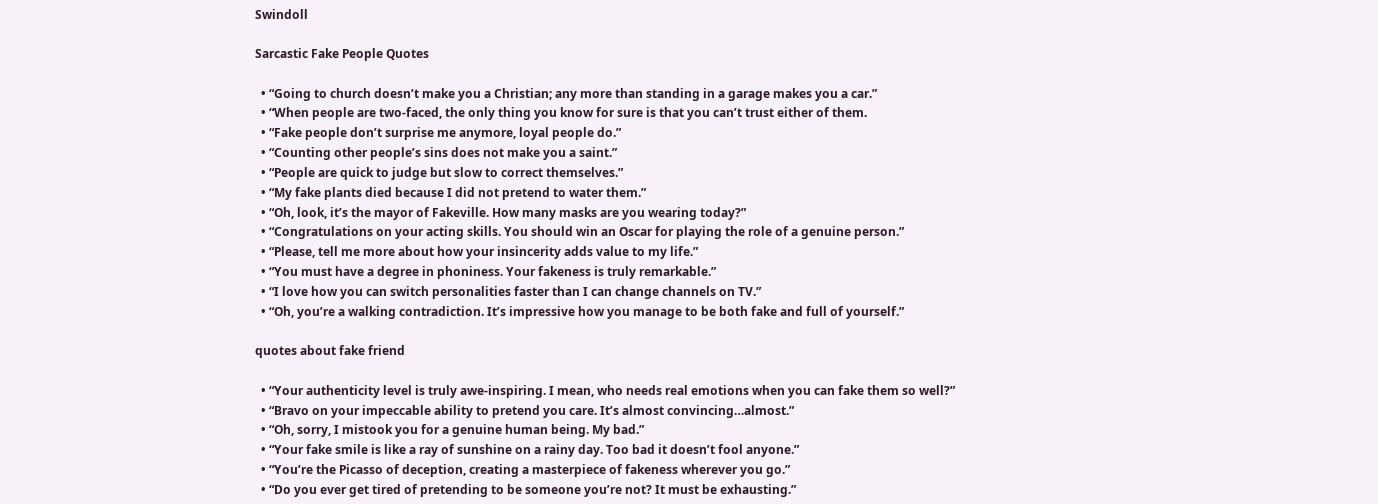Swindoll

Sarcastic Fake People Quotes

  • “Going to church doesn’t make you a Christian; any more than standing in a garage makes you a car.”
  • “When people are two-faced, the only thing you know for sure is that you can’t trust either of them.
  • “Fake people don’t surprise me anymore, loyal people do.”
  • “Counting other people’s sins does not make you a saint.”
  • “People are quick to judge but slow to correct themselves.”
  • “My fake plants died because I did not pretend to water them.”
  • “Oh, look, it’s the mayor of Fakeville. How many masks are you wearing today?”
  • “Congratulations on your acting skills. You should win an Oscar for playing the role of a genuine person.”
  • “Please, tell me more about how your insincerity adds value to my life.”
  • “You must have a degree in phoniness. Your fakeness is truly remarkable.”
  • “I love how you can switch personalities faster than I can change channels on TV.”
  • “Oh, you’re a walking contradiction. It’s impressive how you manage to be both fake and full of yourself.”

quotes about fake friend

  • “Your authenticity level is truly awe-inspiring. I mean, who needs real emotions when you can fake them so well?”
  • “Bravo on your impeccable ability to pretend you care. It’s almost convincing…almost.”
  • “Oh, sorry, I mistook you for a genuine human being. My bad.”
  • “Your fake smile is like a ray of sunshine on a rainy day. Too bad it doesn’t fool anyone.”
  • “You’re the Picasso of deception, creating a masterpiece of fakeness wherever you go.”
  • “Do you ever get tired of pretending to be someone you’re not? It must be exhausting.”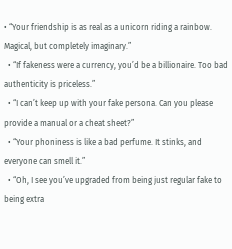• “Your friendship is as real as a unicorn riding a rainbow. Magical, but completely imaginary.”
  • “If fakeness were a currency, you’d be a billionaire. Too bad authenticity is priceless.”
  • “I can’t keep up with your fake persona. Can you please provide a manual or a cheat sheet?”
  • “Your phoniness is like a bad perfume. It stinks, and everyone can smell it.”
  • “Oh, I see you’ve upgraded from being just regular fake to being extra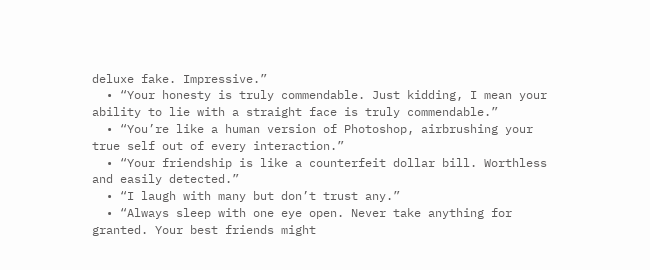deluxe fake. Impressive.”
  • “Your honesty is truly commendable. Just kidding, I mean your ability to lie with a straight face is truly commendable.”
  • “You’re like a human version of Photoshop, airbrushing your true self out of every interaction.”
  • “Your friendship is like a counterfeit dollar bill. Worthless and easily detected.”
  • “I laugh with many but don’t trust any.”
  • “Always sleep with one eye open. Never take anything for granted. Your best friends might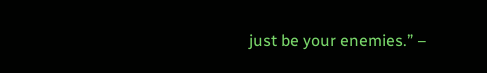just be your enemies.” –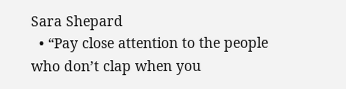Sara Shepard
  • “Pay close attention to the people who don’t clap when you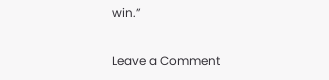win.”

Leave a Comment